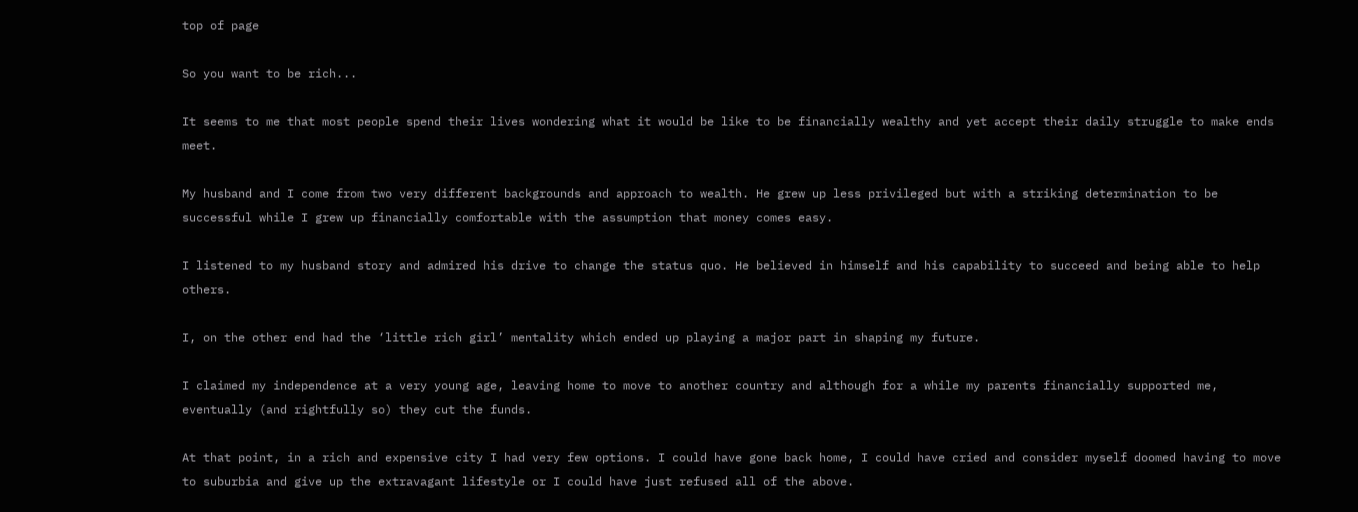top of page

So you want to be rich...

It seems to me that most people spend their lives wondering what it would be like to be financially wealthy and yet accept their daily struggle to make ends meet.

My husband and I come from two very different backgrounds and approach to wealth. He grew up less privileged but with a striking determination to be successful while I grew up financially comfortable with the assumption that money comes easy.

I listened to my husband story and admired his drive to change the status quo. He believed in himself and his capability to succeed and being able to help others.

I, on the other end had the ‘little rich girl’ mentality which ended up playing a major part in shaping my future.

I claimed my independence at a very young age, leaving home to move to another country and although for a while my parents financially supported me, eventually (and rightfully so) they cut the funds.

At that point, in a rich and expensive city I had very few options. I could have gone back home, I could have cried and consider myself doomed having to move to suburbia and give up the extravagant lifestyle or I could have just refused all of the above.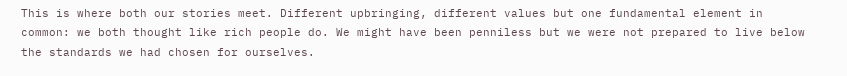This is where both our stories meet. Different upbringing, different values but one fundamental element in common: we both thought like rich people do. We might have been penniless but we were not prepared to live below the standards we had chosen for ourselves.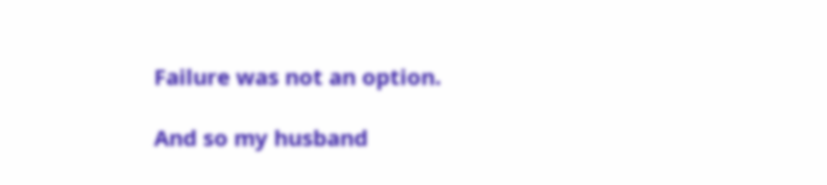Failure was not an option.

And so my husband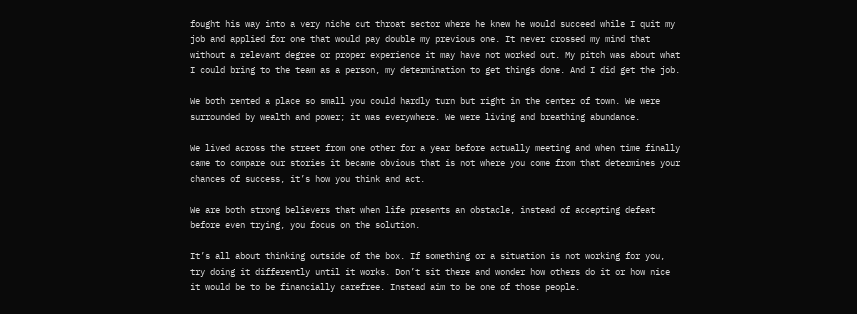fought his way into a very niche cut throat sector where he knew he would succeed while I quit my job and applied for one that would pay double my previous one. It never crossed my mind that without a relevant degree or proper experience it may have not worked out. My pitch was about what I could bring to the team as a person, my determination to get things done. And I did get the job.

We both rented a place so small you could hardly turn but right in the center of town. We were surrounded by wealth and power; it was everywhere. We were living and breathing abundance.

We lived across the street from one other for a year before actually meeting and when time finally came to compare our stories it became obvious that is not where you come from that determines your chances of success, it’s how you think and act.

We are both strong believers that when life presents an obstacle, instead of accepting defeat before even trying, you focus on the solution.

It’s all about thinking outside of the box. If something or a situation is not working for you, try doing it differently until it works. Don’t sit there and wonder how others do it or how nice it would be to be financially carefree. Instead aim to be one of those people.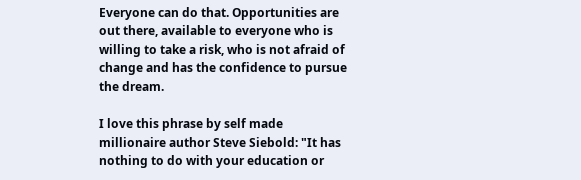Everyone can do that. Opportunities are out there, available to everyone who is willing to take a risk, who is not afraid of change and has the confidence to pursue the dream.

I love this phrase by self made millionaire author Steve Siebold: "It has nothing to do with your education or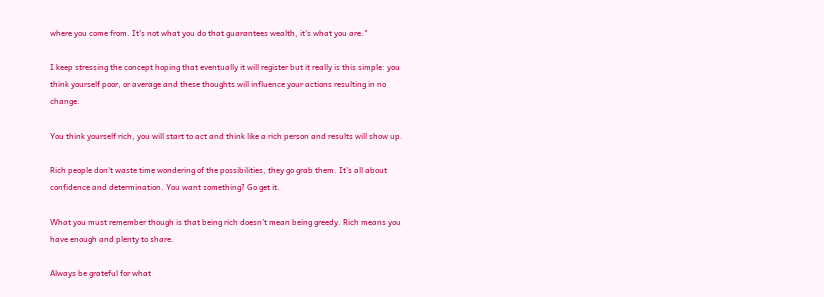where you come from. It's not what you do that guarantees wealth, it's what you are."

I keep stressing the concept hoping that eventually it will register but it really is this simple: you think yourself poor, or average and these thoughts will influence your actions resulting in no change.

You think yourself rich, you will start to act and think like a rich person and results will show up.

Rich people don’t waste time wondering of the possibilities, they go grab them. It’s all about confidence and determination. You want something? Go get it.

What you must remember though is that being rich doesn’t mean being greedy. Rich means you have enough and plenty to share.

Always be grateful for what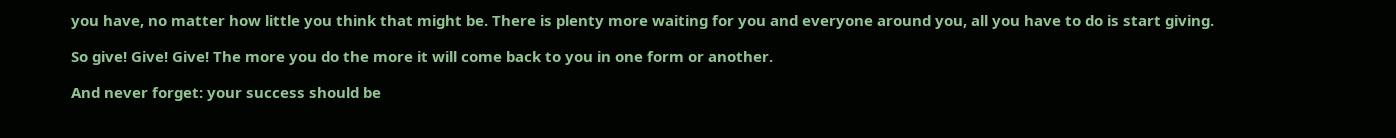you have, no matter how little you think that might be. There is plenty more waiting for you and everyone around you, all you have to do is start giving.

So give! Give! Give! The more you do the more it will come back to you in one form or another.

And never forget: your success should be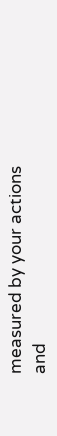measured by your actions and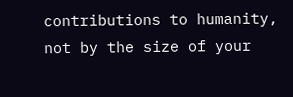contributions to humanity, not by the size of your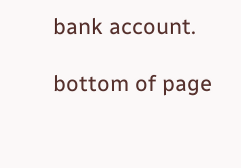bank account.

bottom of page